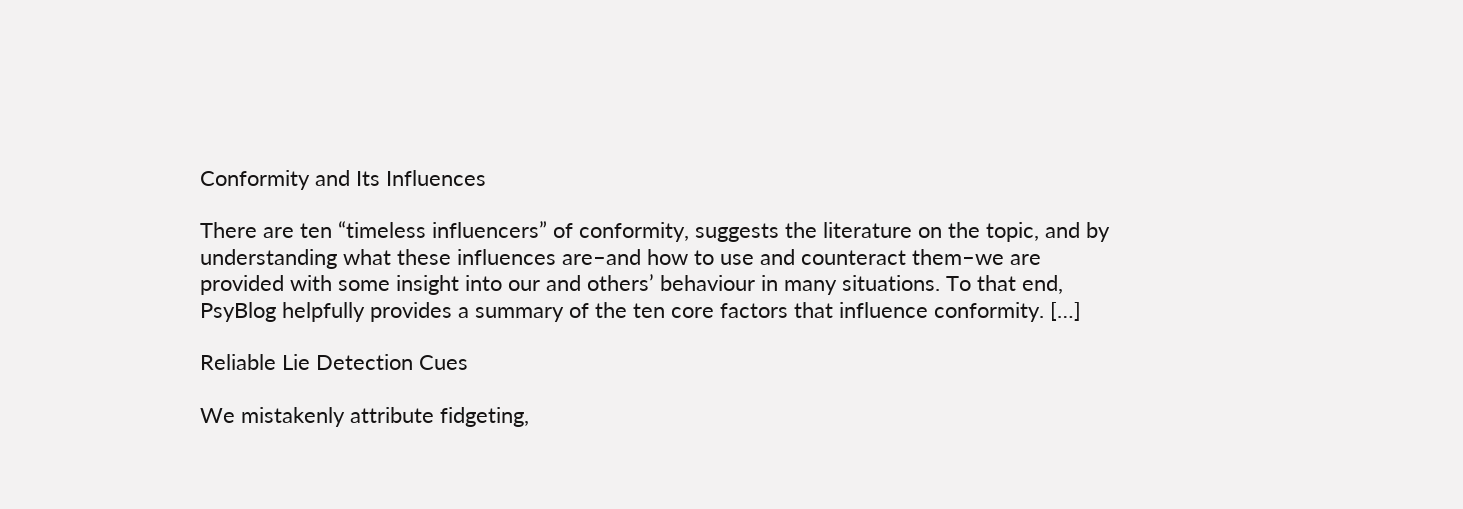Conformity and Its Influences

There are ten “timeless influencers” of conformity, suggests the literature on the topic, and by understanding what these influences are–and how to use and counteract them–we are provided with some insight into our and others’ behaviour in many situations. To that end, PsyBlog helpfully provides a summary of the ten core factors that influence conformity. […]

Reliable Lie Detection Cues

We mistakenly attribute fidgeting,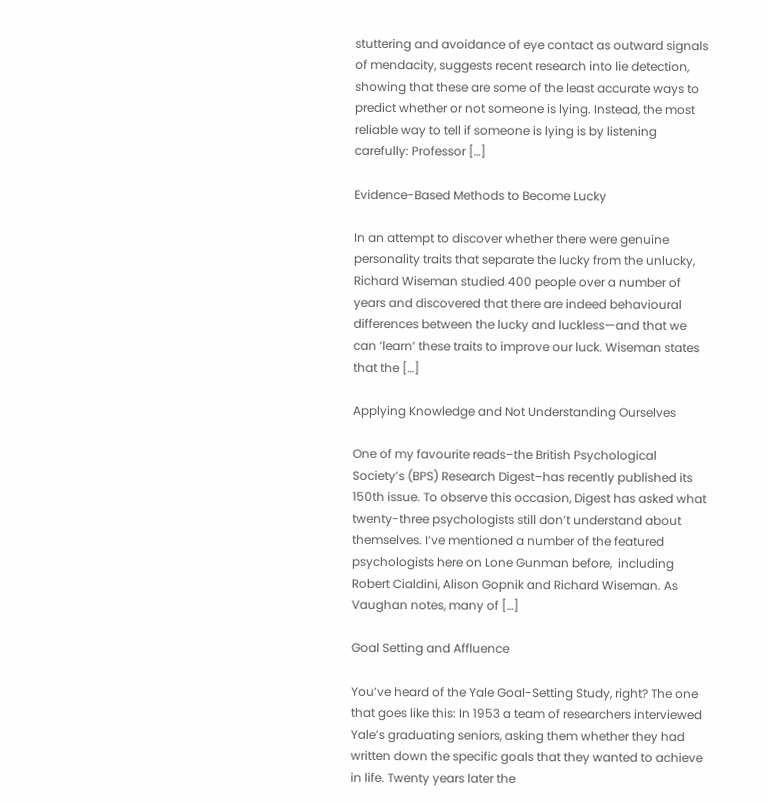stuttering and avoidance of eye contact as outward signals of mendacity, suggests recent research into lie detection, showing that these are some of the least accurate ways to predict whether or not someone is lying. Instead, the most reliable way to tell if someone is lying is by listening carefully: Professor […]

Evidence-Based Methods to Become Lucky

In an attempt to discover whether there were genuine personality traits that separate the lucky from the unlucky, Richard Wiseman studied 400 people over a number of years and discovered that there are indeed behavioural differences between the lucky and luckless—and that we can ‘learn’ these traits to improve our luck. Wiseman states that the […]

Applying Knowledge and Not Understanding Ourselves

One of my favourite reads–the British Psychological Society’s (BPS) Research Digest–has recently published its 150th issue. To observe this occasion, Digest has asked what twenty-three psychologists still don’t understand about themselves. I’ve mentioned a number of the featured psychologists here on Lone Gunman before,  including Robert Cialdini, Alison Gopnik and Richard Wiseman. As Vaughan notes, many of […]

Goal Setting and Affluence

You’ve heard of the Yale Goal-Setting Study, right? The one that goes like this: In 1953 a team of researchers interviewed Yale’s graduating seniors, asking them whether they had written down the specific goals that they wanted to achieve in life. Twenty years later the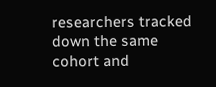researchers tracked down the same cohort and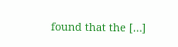found that the […]